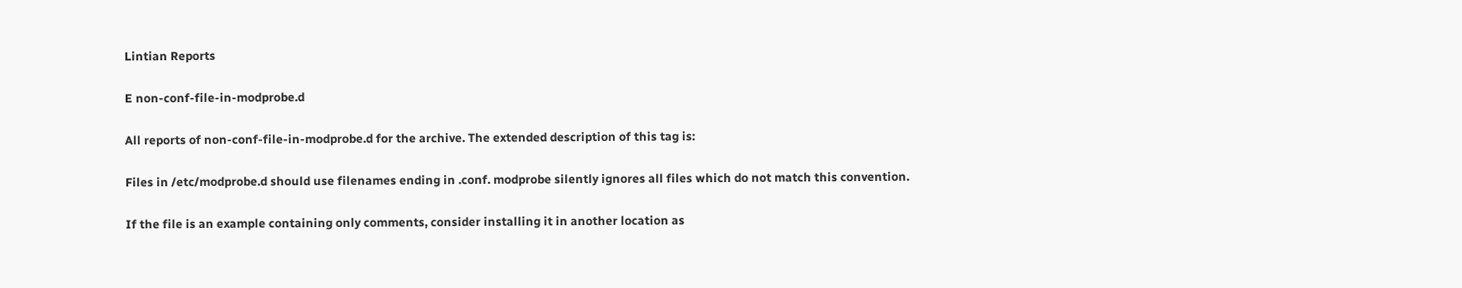Lintian Reports

E non-conf-file-in-modprobe.d

All reports of non-conf-file-in-modprobe.d for the archive. The extended description of this tag is:

Files in /etc/modprobe.d should use filenames ending in .conf. modprobe silently ignores all files which do not match this convention.

If the file is an example containing only comments, consider installing it in another location as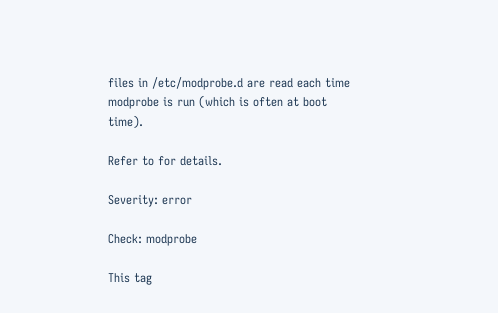files in /etc/modprobe.d are read each time modprobe is run (which is often at boot time).

Refer to for details.

Severity: error

Check: modprobe

This tag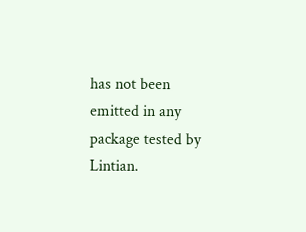has not been emitted in any package tested by Lintian.